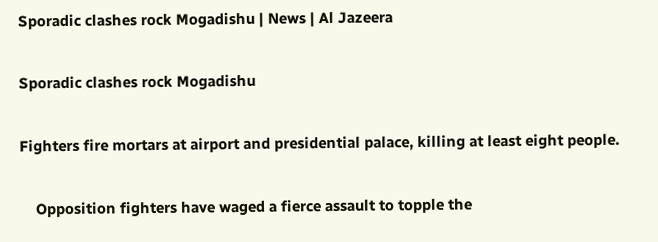Sporadic clashes rock Mogadishu | News | Al Jazeera

Sporadic clashes rock Mogadishu

Fighters fire mortars at airport and presidential palace, killing at least eight people.

    Opposition fighters have waged a fierce assault to topple the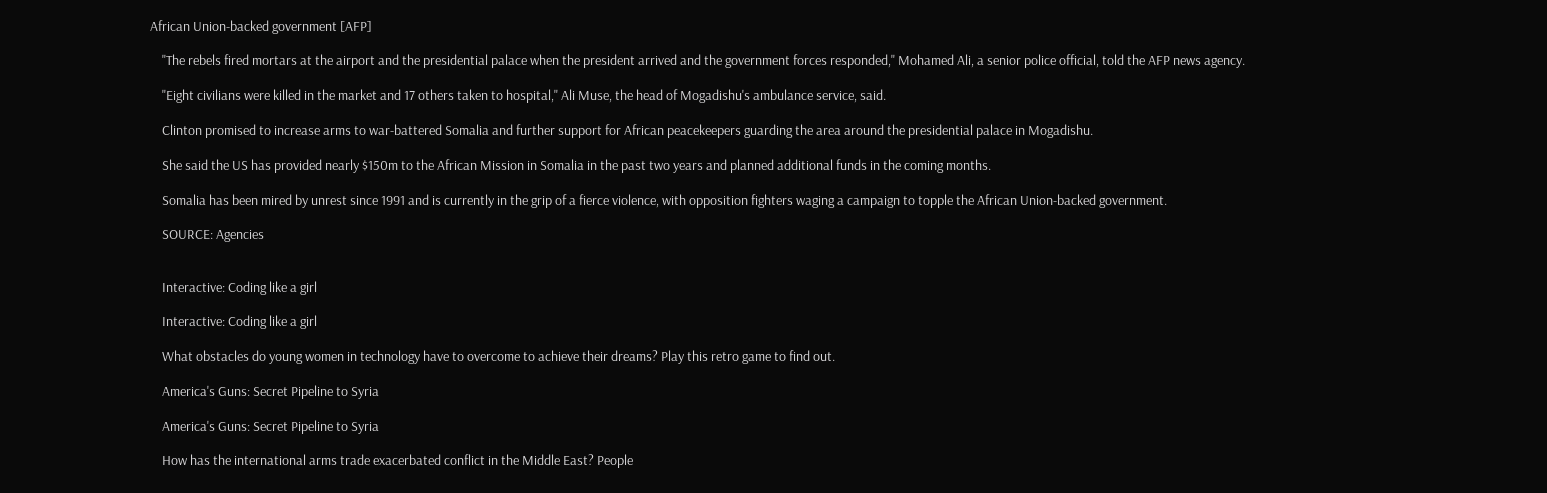African Union-backed government [AFP]

    "The rebels fired mortars at the airport and the presidential palace when the president arrived and the government forces responded," Mohamed Ali, a senior police official, told the AFP news agency.

    "Eight civilians were killed in the market and 17 others taken to hospital," Ali Muse, the head of Mogadishu's ambulance service, said.

    Clinton promised to increase arms to war-battered Somalia and further support for African peacekeepers guarding the area around the presidential palace in Mogadishu.

    She said the US has provided nearly $150m to the African Mission in Somalia in the past two years and planned additional funds in the coming months.

    Somalia has been mired by unrest since 1991 and is currently in the grip of a fierce violence, with opposition fighters waging a campaign to topple the African Union-backed government.

    SOURCE: Agencies


    Interactive: Coding like a girl

    Interactive: Coding like a girl

    What obstacles do young women in technology have to overcome to achieve their dreams? Play this retro game to find out.

    America's Guns: Secret Pipeline to Syria

    America's Guns: Secret Pipeline to Syria

    How has the international arms trade exacerbated conflict in the Middle East? People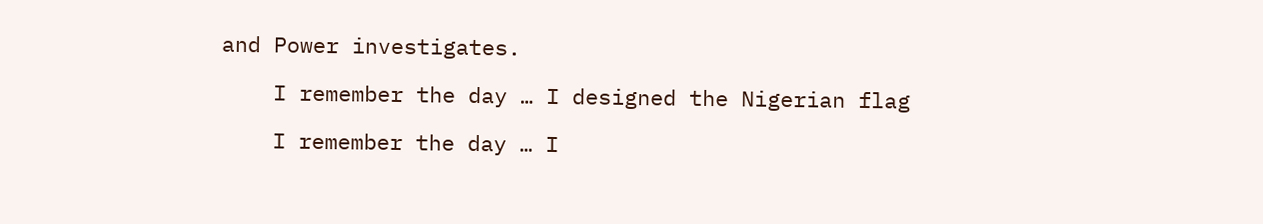and Power investigates.

    I remember the day … I designed the Nigerian flag

    I remember the day … I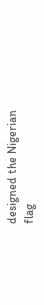designed the Nigerian flag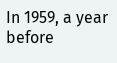In 1959, a year before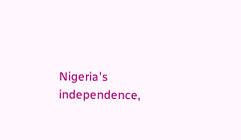Nigeria's independence,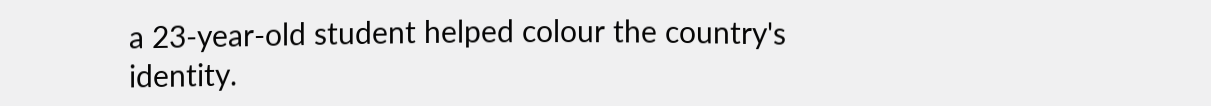a 23-year-old student helped colour the country's identity.